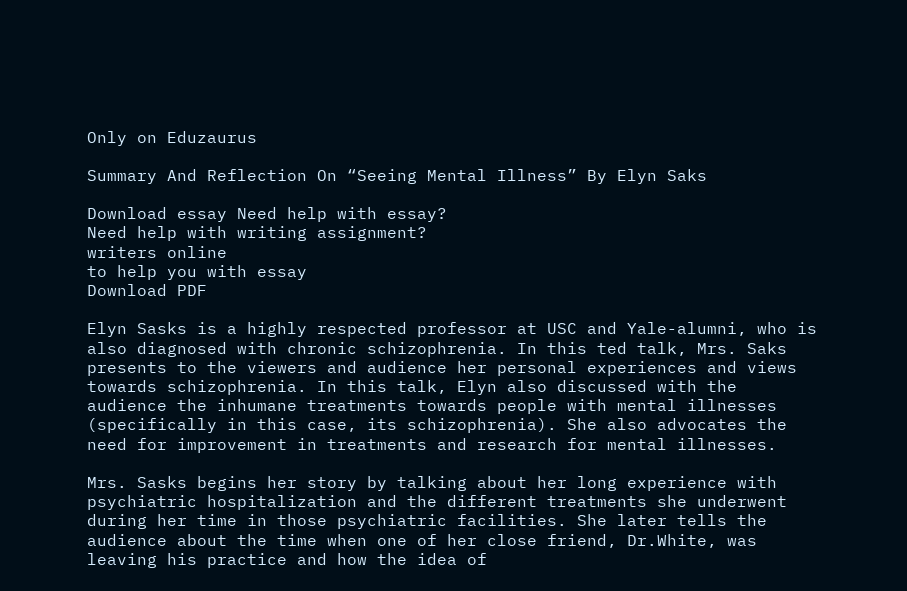Only on Eduzaurus

Summary And Reflection On “Seeing Mental Illness” By Elyn Saks

Download essay Need help with essay?
Need help with writing assignment?
writers online
to help you with essay
Download PDF

Elyn Sasks is a highly respected professor at USC and Yale-alumni, who is also diagnosed with chronic schizophrenia. In this ted talk, Mrs. Saks presents to the viewers and audience her personal experiences and views towards schizophrenia. In this talk, Elyn also discussed with the audience the inhumane treatments towards people with mental illnesses (specifically in this case, its schizophrenia). She also advocates the need for improvement in treatments and research for mental illnesses.

Mrs. Sasks begins her story by talking about her long experience with psychiatric hospitalization and the different treatments she underwent during her time in those psychiatric facilities. She later tells the audience about the time when one of her close friend, Dr.White, was leaving his practice and how the idea of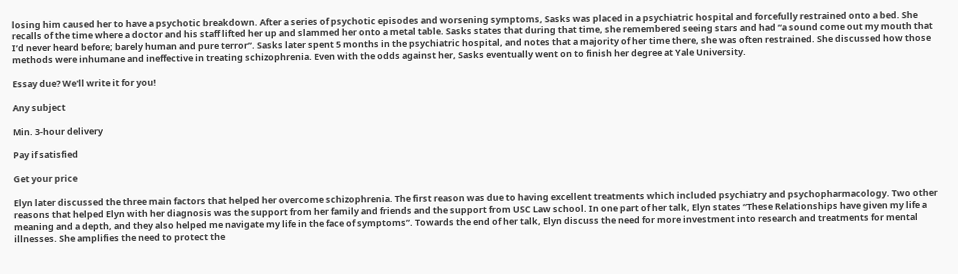losing him caused her to have a psychotic breakdown. After a series of psychotic episodes and worsening symptoms, Sasks was placed in a psychiatric hospital and forcefully restrained onto a bed. She recalls of the time where a doctor and his staff lifted her up and slammed her onto a metal table. Sasks states that during that time, she remembered seeing stars and had “a sound come out my mouth that I’d never heard before; barely human and pure terror”. Sasks later spent 5 months in the psychiatric hospital, and notes that a majority of her time there, she was often restrained. She discussed how those methods were inhumane and ineffective in treating schizophrenia. Even with the odds against her, Sasks eventually went on to finish her degree at Yale University.

Essay due? We'll write it for you!

Any subject

Min. 3-hour delivery

Pay if satisfied

Get your price

Elyn later discussed the three main factors that helped her overcome schizophrenia. The first reason was due to having excellent treatments which included psychiatry and psychopharmacology. Two other reasons that helped Elyn with her diagnosis was the support from her family and friends and the support from USC Law school. In one part of her talk, Elyn states “These Relationships have given my life a meaning and a depth, and they also helped me navigate my life in the face of symptoms”. Towards the end of her talk, Elyn discuss the need for more investment into research and treatments for mental illnesses. She amplifies the need to protect the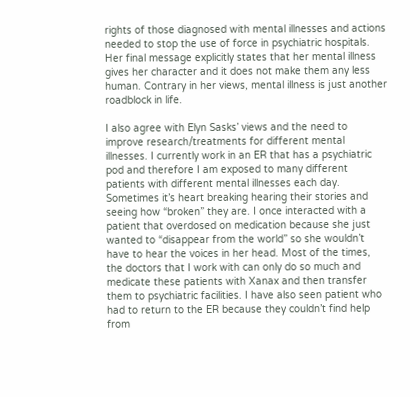rights of those diagnosed with mental illnesses and actions needed to stop the use of force in psychiatric hospitals. Her final message explicitly states that her mental illness gives her character and it does not make them any less human. Contrary in her views, mental illness is just another roadblock in life.

I also agree with Elyn Sasks’ views and the need to improve research/treatments for different mental illnesses. I currently work in an ER that has a psychiatric pod and therefore I am exposed to many different patients with different mental illnesses each day. Sometimes it’s heart breaking hearing their stories and seeing how “broken” they are. I once interacted with a patient that overdosed on medication because she just wanted to “disappear from the world” so she wouldn’t have to hear the voices in her head. Most of the times, the doctors that I work with can only do so much and medicate these patients with Xanax and then transfer them to psychiatric facilities. I have also seen patient who had to return to the ER because they couldn’t find help from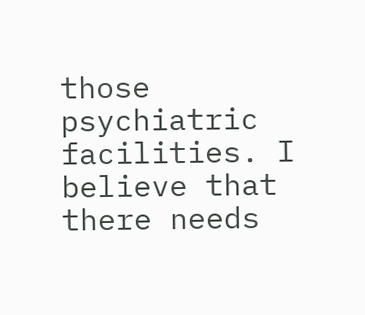those psychiatric facilities. I believe that there needs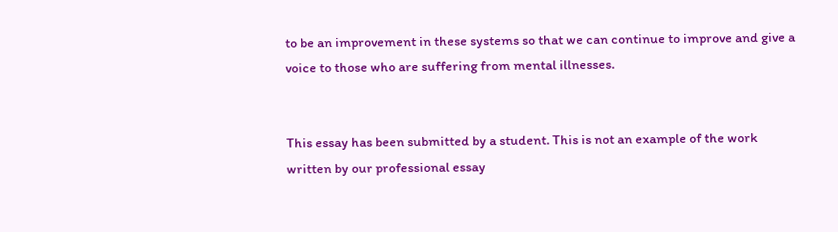to be an improvement in these systems so that we can continue to improve and give a voice to those who are suffering from mental illnesses.


This essay has been submitted by a student. This is not an example of the work written by our professional essay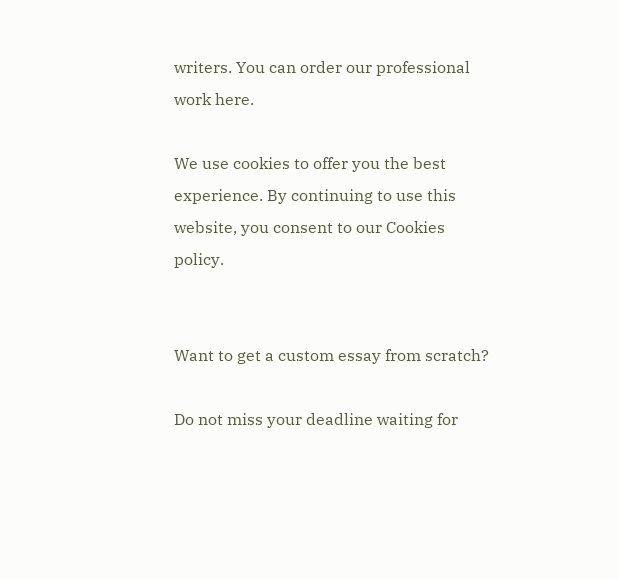writers. You can order our professional work here.

We use cookies to offer you the best experience. By continuing to use this website, you consent to our Cookies policy.


Want to get a custom essay from scratch?

Do not miss your deadline waiting for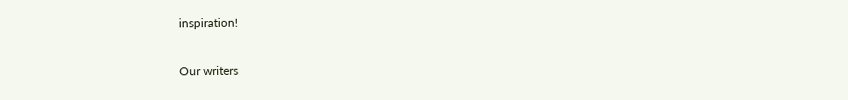inspiration!

Our writers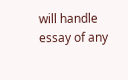will handle essay of any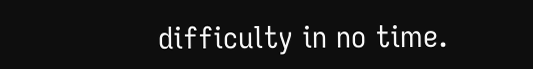difficulty in no time.